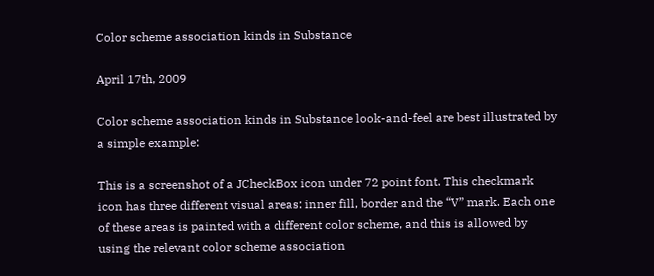Color scheme association kinds in Substance

April 17th, 2009

Color scheme association kinds in Substance look-and-feel are best illustrated by a simple example:

This is a screenshot of a JCheckBox icon under 72 point font. This checkmark icon has three different visual areas: inner fill, border and the “V” mark. Each one of these areas is painted with a different color scheme, and this is allowed by using the relevant color scheme association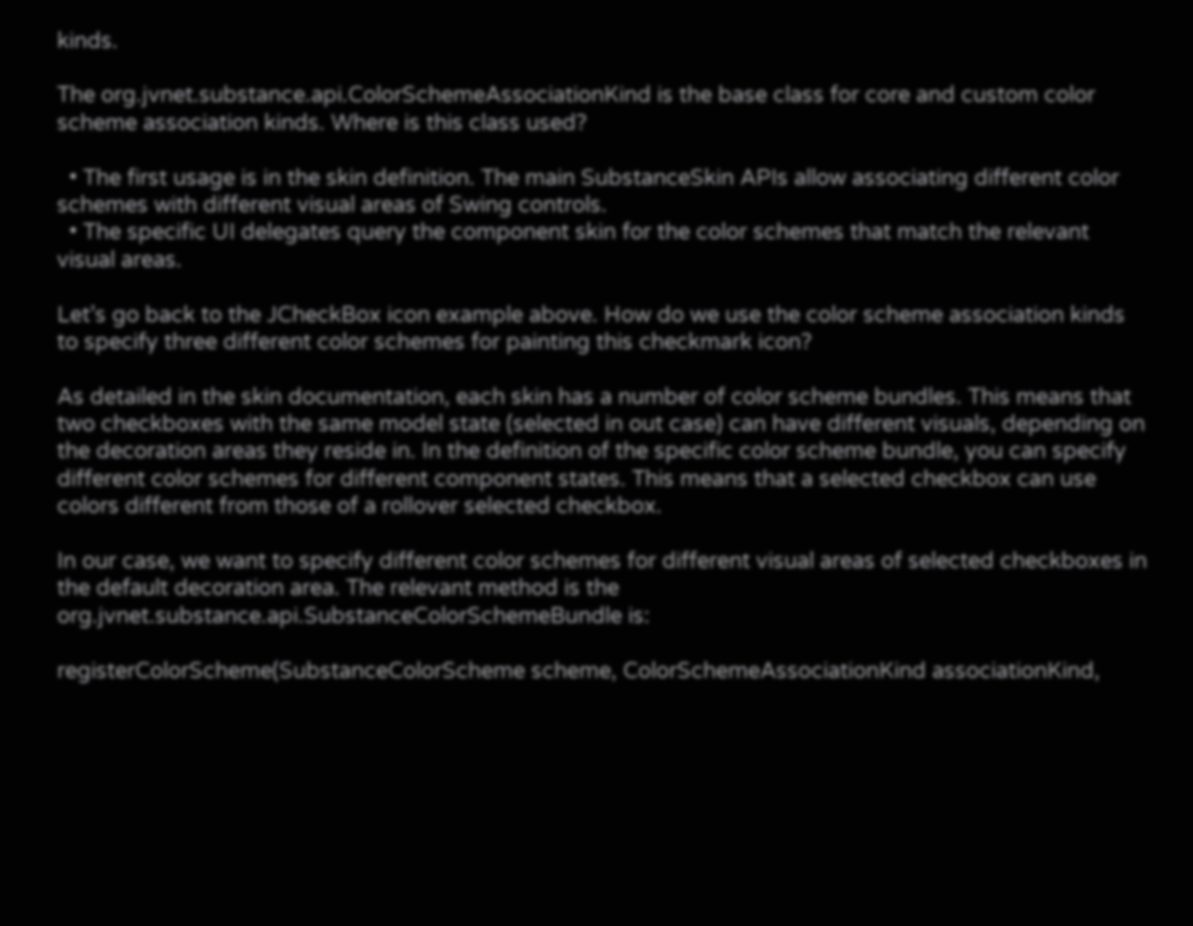kinds.

The org.jvnet.substance.api.ColorSchemeAssociationKind is the base class for core and custom color scheme association kinds. Where is this class used?

  • The first usage is in the skin definition. The main SubstanceSkin APIs allow associating different color schemes with different visual areas of Swing controls.
  • The specific UI delegates query the component skin for the color schemes that match the relevant visual areas.

Let’s go back to the JCheckBox icon example above. How do we use the color scheme association kinds to specify three different color schemes for painting this checkmark icon?

As detailed in the skin documentation, each skin has a number of color scheme bundles. This means that two checkboxes with the same model state (selected in out case) can have different visuals, depending on the decoration areas they reside in. In the definition of the specific color scheme bundle, you can specify different color schemes for different component states. This means that a selected checkbox can use colors different from those of a rollover selected checkbox.

In our case, we want to specify different color schemes for different visual areas of selected checkboxes in the default decoration area. The relevant method is the org.jvnet.substance.api.SubstanceColorSchemeBundle is:

registerColorScheme(SubstanceColorScheme scheme, ColorSchemeAssociationKind associationKind,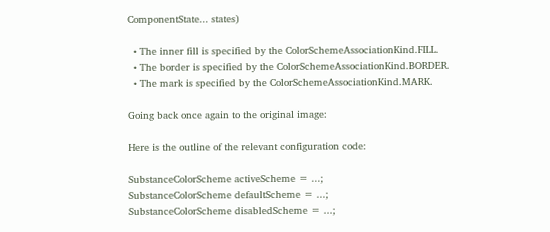ComponentState... states)

  • The inner fill is specified by the ColorSchemeAssociationKind.FILL.
  • The border is specified by the ColorSchemeAssociationKind.BORDER.
  • The mark is specified by the ColorSchemeAssociationKind.MARK.

Going back once again to the original image:

Here is the outline of the relevant configuration code:

SubstanceColorScheme activeScheme = ...;
SubstanceColorScheme defaultScheme = ...;
SubstanceColorScheme disabledScheme = ...;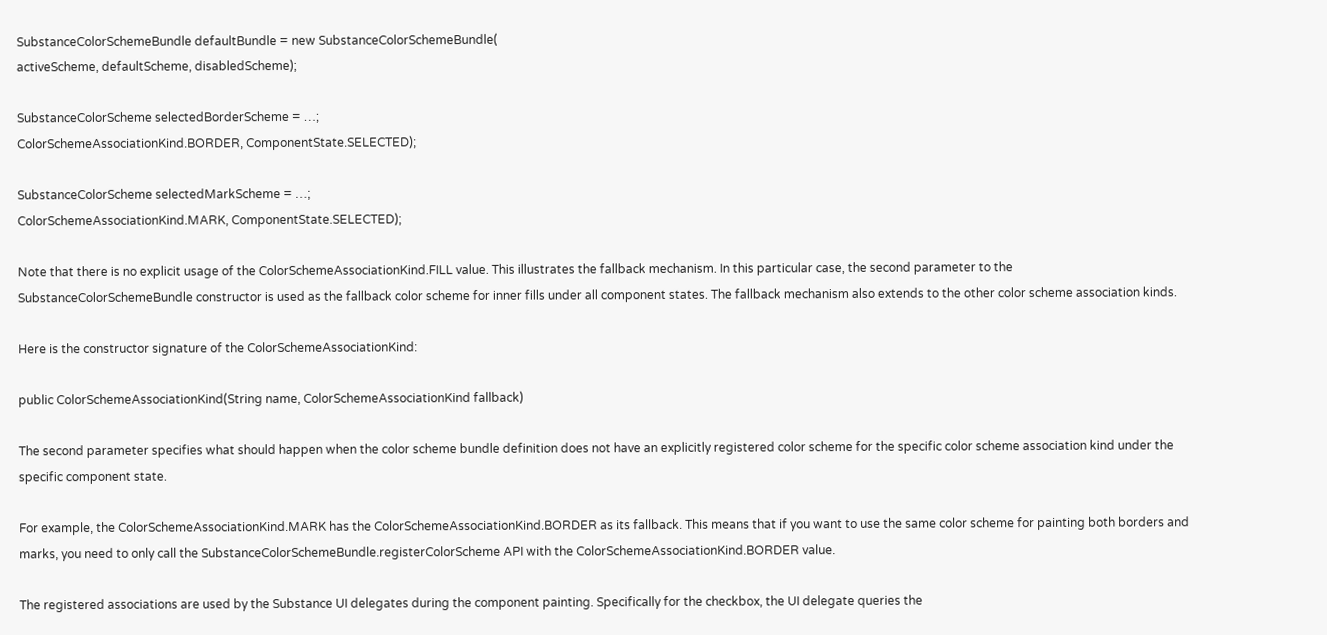SubstanceColorSchemeBundle defaultBundle = new SubstanceColorSchemeBundle(
activeScheme, defaultScheme, disabledScheme);

SubstanceColorScheme selectedBorderScheme = …;
ColorSchemeAssociationKind.BORDER, ComponentState.SELECTED);

SubstanceColorScheme selectedMarkScheme = …;
ColorSchemeAssociationKind.MARK, ComponentState.SELECTED);

Note that there is no explicit usage of the ColorSchemeAssociationKind.FILL value. This illustrates the fallback mechanism. In this particular case, the second parameter to the SubstanceColorSchemeBundle constructor is used as the fallback color scheme for inner fills under all component states. The fallback mechanism also extends to the other color scheme association kinds.

Here is the constructor signature of the ColorSchemeAssociationKind:

public ColorSchemeAssociationKind(String name, ColorSchemeAssociationKind fallback)

The second parameter specifies what should happen when the color scheme bundle definition does not have an explicitly registered color scheme for the specific color scheme association kind under the specific component state.

For example, the ColorSchemeAssociationKind.MARK has the ColorSchemeAssociationKind.BORDER as its fallback. This means that if you want to use the same color scheme for painting both borders and marks, you need to only call the SubstanceColorSchemeBundle.registerColorScheme API with the ColorSchemeAssociationKind.BORDER value.

The registered associations are used by the Substance UI delegates during the component painting. Specifically for the checkbox, the UI delegate queries the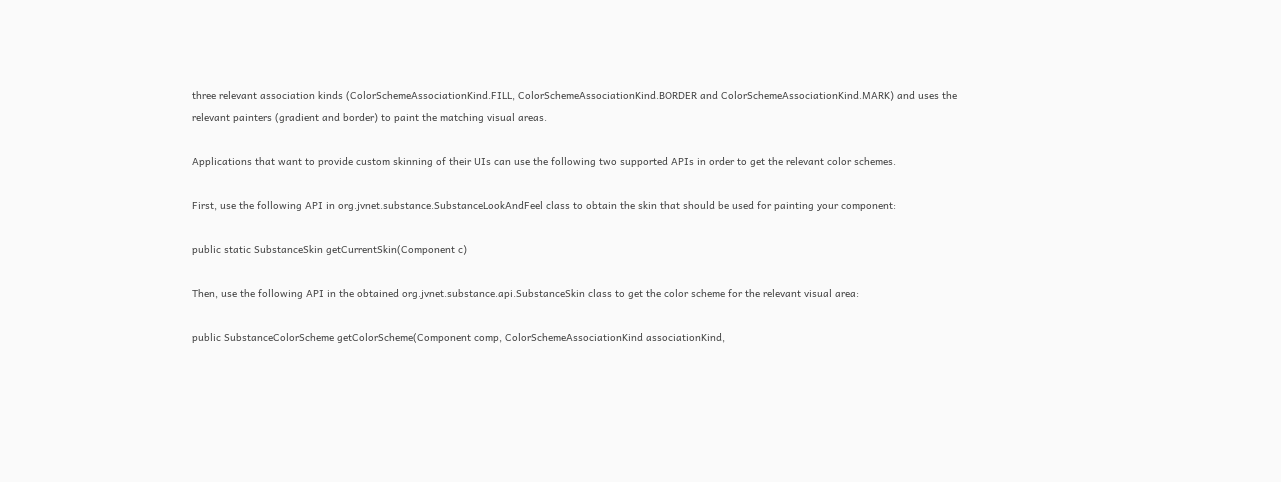three relevant association kinds (ColorSchemeAssociationKind.FILL, ColorSchemeAssociationKind.BORDER and ColorSchemeAssociationKind.MARK) and uses the relevant painters (gradient and border) to paint the matching visual areas.

Applications that want to provide custom skinning of their UIs can use the following two supported APIs in order to get the relevant color schemes.

First, use the following API in org.jvnet.substance.SubstanceLookAndFeel class to obtain the skin that should be used for painting your component:

public static SubstanceSkin getCurrentSkin(Component c)

Then, use the following API in the obtained org.jvnet.substance.api.SubstanceSkin class to get the color scheme for the relevant visual area:

public SubstanceColorScheme getColorScheme(Component comp, ColorSchemeAssociationKind associationKind,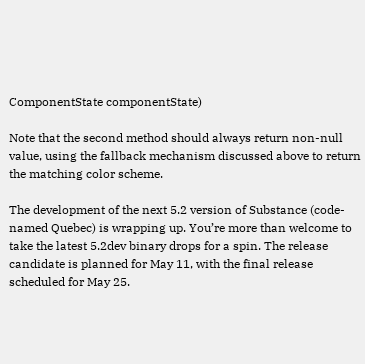ComponentState componentState)

Note that the second method should always return non-null value, using the fallback mechanism discussed above to return the matching color scheme.

The development of the next 5.2 version of Substance (code-named Quebec) is wrapping up. You’re more than welcome to take the latest 5.2dev binary drops for a spin. The release candidate is planned for May 11, with the final release scheduled for May 25.